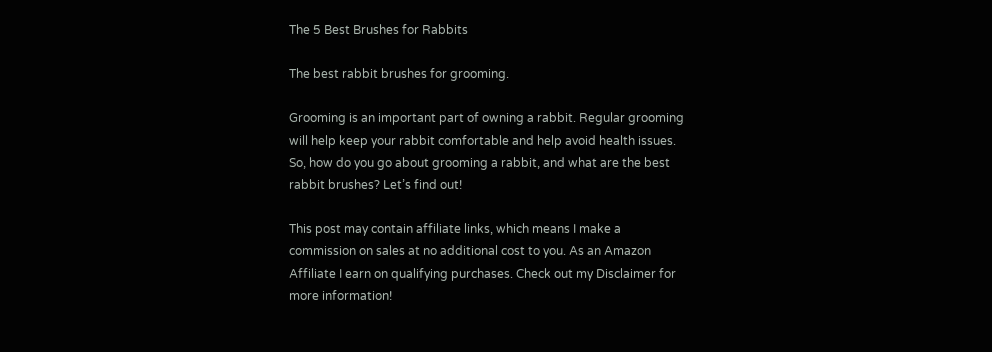The 5 Best Brushes for Rabbits

The best rabbit brushes for grooming.

Grooming is an important part of owning a rabbit. Regular grooming will help keep your rabbit comfortable and help avoid health issues. So, how do you go about grooming a rabbit, and what are the best rabbit brushes? Let’s find out!

This post may contain affiliate links, which means I make a commission on sales at no additional cost to you. As an Amazon Affiliate I earn on qualifying purchases. Check out my Disclaimer for more information!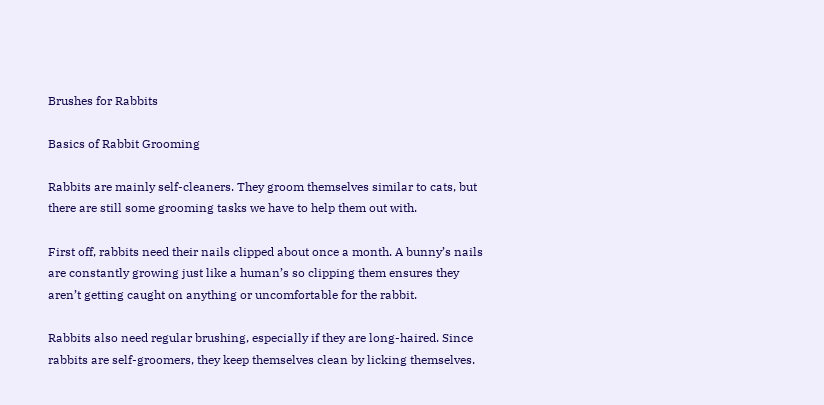Brushes for Rabbits

Basics of Rabbit Grooming

Rabbits are mainly self-cleaners. They groom themselves similar to cats, but there are still some grooming tasks we have to help them out with.

First off, rabbits need their nails clipped about once a month. A bunny’s nails are constantly growing just like a human’s so clipping them ensures they aren’t getting caught on anything or uncomfortable for the rabbit.

Rabbits also need regular brushing, especially if they are long-haired. Since rabbits are self-groomers, they keep themselves clean by licking themselves.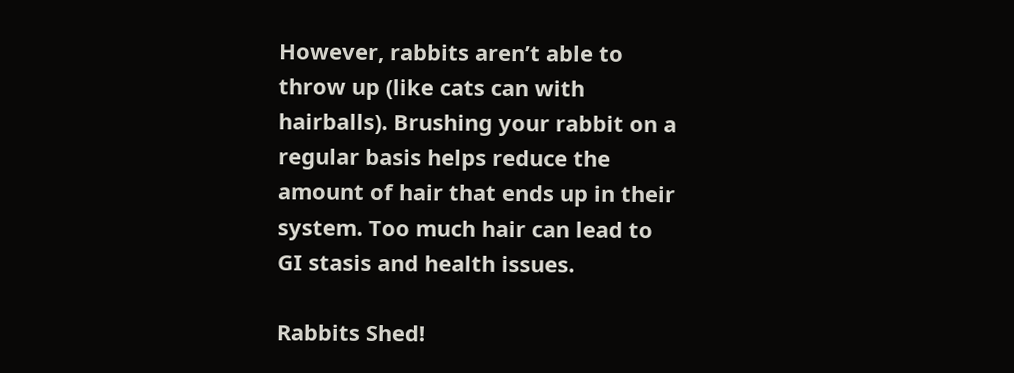However, rabbits aren’t able to throw up (like cats can with hairballs). Brushing your rabbit on a regular basis helps reduce the amount of hair that ends up in their system. Too much hair can lead to GI stasis and health issues.

Rabbits Shed!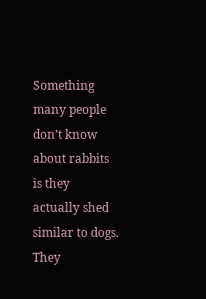Something many people don’t know about rabbits is they actually shed similar to dogs. They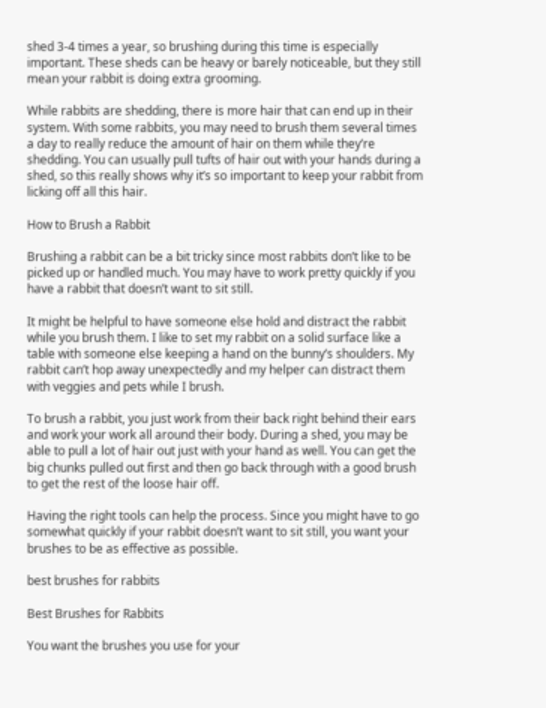shed 3-4 times a year, so brushing during this time is especially important. These sheds can be heavy or barely noticeable, but they still mean your rabbit is doing extra grooming.

While rabbits are shedding, there is more hair that can end up in their system. With some rabbits, you may need to brush them several times a day to really reduce the amount of hair on them while they’re shedding. You can usually pull tufts of hair out with your hands during a shed, so this really shows why it’s so important to keep your rabbit from licking off all this hair.

How to Brush a Rabbit

Brushing a rabbit can be a bit tricky since most rabbits don’t like to be picked up or handled much. You may have to work pretty quickly if you have a rabbit that doesn’t want to sit still.

It might be helpful to have someone else hold and distract the rabbit while you brush them. I like to set my rabbit on a solid surface like a table with someone else keeping a hand on the bunny’s shoulders. My rabbit can’t hop away unexpectedly and my helper can distract them with veggies and pets while I brush.

To brush a rabbit, you just work from their back right behind their ears and work your work all around their body. During a shed, you may be able to pull a lot of hair out just with your hand as well. You can get the big chunks pulled out first and then go back through with a good brush to get the rest of the loose hair off.

Having the right tools can help the process. Since you might have to go somewhat quickly if your rabbit doesn’t want to sit still, you want your brushes to be as effective as possible.

best brushes for rabbits

Best Brushes for Rabbits

You want the brushes you use for your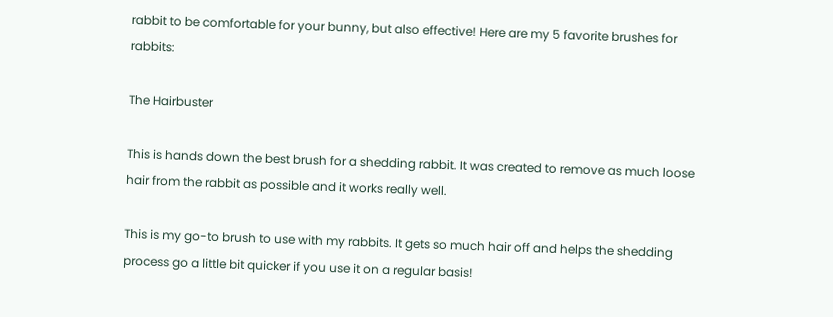rabbit to be comfortable for your bunny, but also effective! Here are my 5 favorite brushes for rabbits:

The Hairbuster

This is hands down the best brush for a shedding rabbit. It was created to remove as much loose hair from the rabbit as possible and it works really well.

This is my go-to brush to use with my rabbits. It gets so much hair off and helps the shedding process go a little bit quicker if you use it on a regular basis!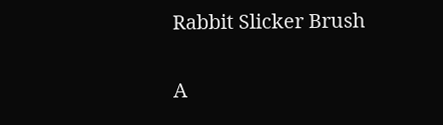Rabbit Slicker Brush

A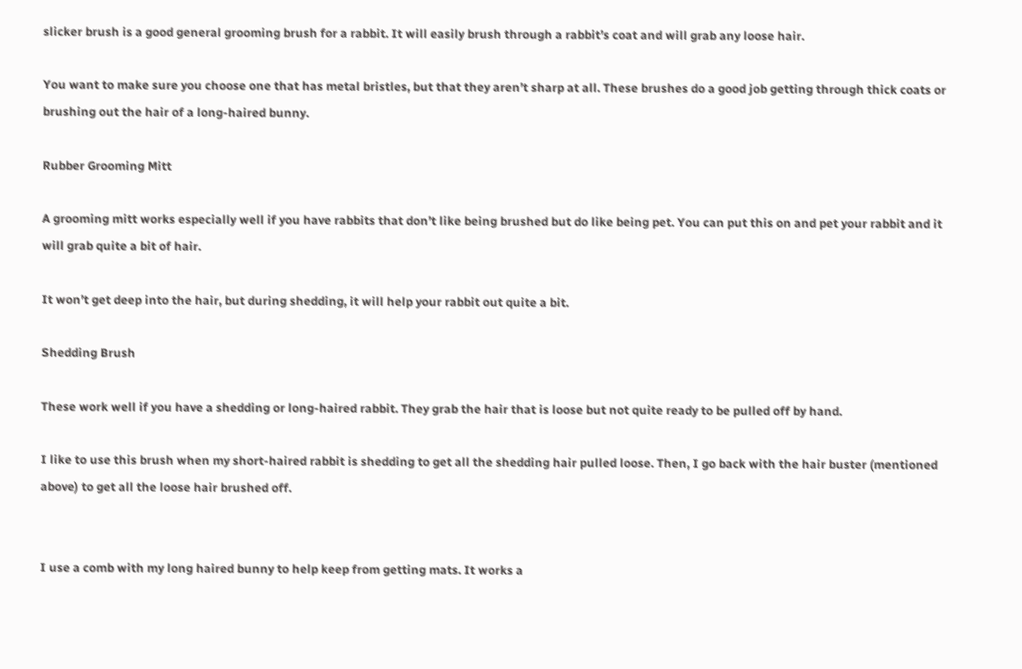slicker brush is a good general grooming brush for a rabbit. It will easily brush through a rabbit’s coat and will grab any loose hair.

You want to make sure you choose one that has metal bristles, but that they aren’t sharp at all. These brushes do a good job getting through thick coats or brushing out the hair of a long-haired bunny.

Rubber Grooming Mitt

A grooming mitt works especially well if you have rabbits that don’t like being brushed but do like being pet. You can put this on and pet your rabbit and it will grab quite a bit of hair.

It won’t get deep into the hair, but during shedding, it will help your rabbit out quite a bit.

Shedding Brush

These work well if you have a shedding or long-haired rabbit. They grab the hair that is loose but not quite ready to be pulled off by hand.

I like to use this brush when my short-haired rabbit is shedding to get all the shedding hair pulled loose. Then, I go back with the hair buster (mentioned above) to get all the loose hair brushed off.


I use a comb with my long haired bunny to help keep from getting mats. It works a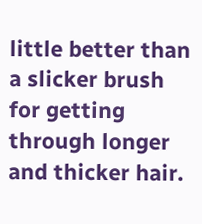little better than a slicker brush for getting through longer and thicker hair.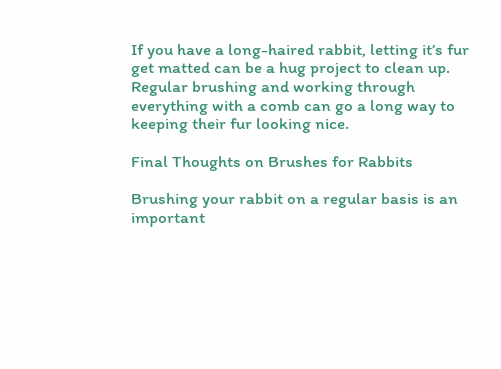If you have a long-haired rabbit, letting it’s fur get matted can be a hug project to clean up. Regular brushing and working through everything with a comb can go a long way to keeping their fur looking nice.

Final Thoughts on Brushes for Rabbits

Brushing your rabbit on a regular basis is an important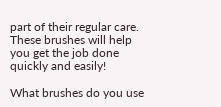part of their regular care. These brushes will help you get the job done quickly and easily!

What brushes do you use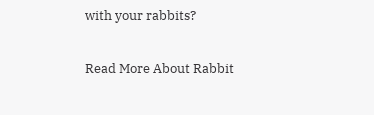with your rabbits?

Read More About Rabbit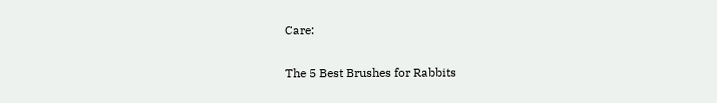Care:

The 5 Best Brushes for Rabbits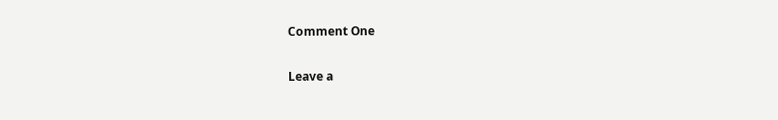Comment One

Leave a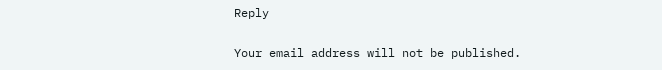Reply

Your email address will not be published.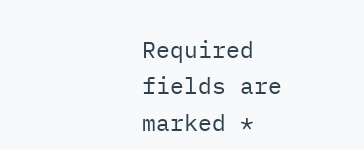Required fields are marked *